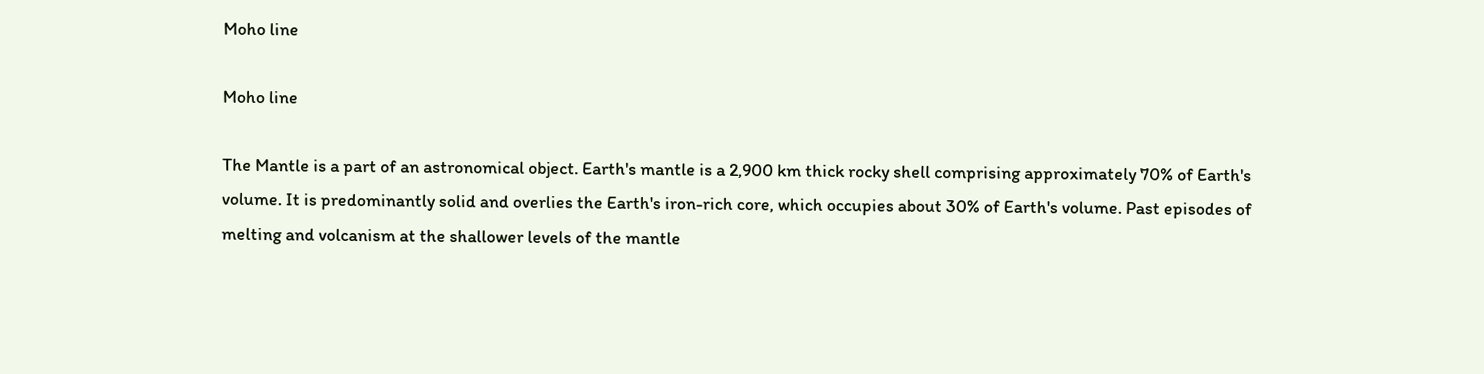Moho line

Moho line

The Mantle is a part of an astronomical object. Earth's mantle is a 2,900 km thick rocky shell comprising approximately 70% of Earth's volume. It is predominantly solid and overlies the Earth's iron-rich core, which occupies about 30% of Earth's volume. Past episodes of melting and volcanism at the shallower levels of the mantle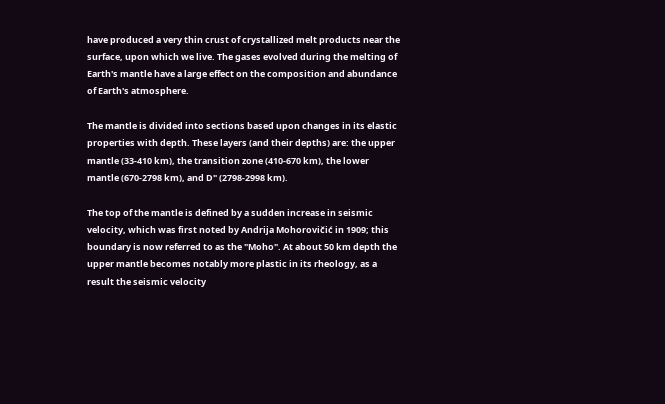have produced a very thin crust of crystallized melt products near the surface, upon which we live. The gases evolved during the melting of Earth's mantle have a large effect on the composition and abundance of Earth's atmosphere.

The mantle is divided into sections based upon changes in its elastic properties with depth. These layers (and their depths) are: the upper mantle (33-410 km), the transition zone (410-670 km), the lower mantle (670-2798 km), and D" (2798-2998 km).

The top of the mantle is defined by a sudden increase in seismic velocity, which was first noted by Andrija Mohorovičić in 1909; this boundary is now referred to as the "Moho". At about 50 km depth the upper mantle becomes notably more plastic in its rheology, as a result the seismic velocity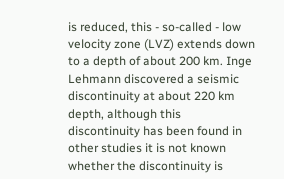is reduced, this - so-called - low velocity zone (LVZ) extends down to a depth of about 200 km. Inge Lehmann discovered a seismic discontinuity at about 220 km depth, although this discontinuity has been found in other studies it is not known whether the discontinuity is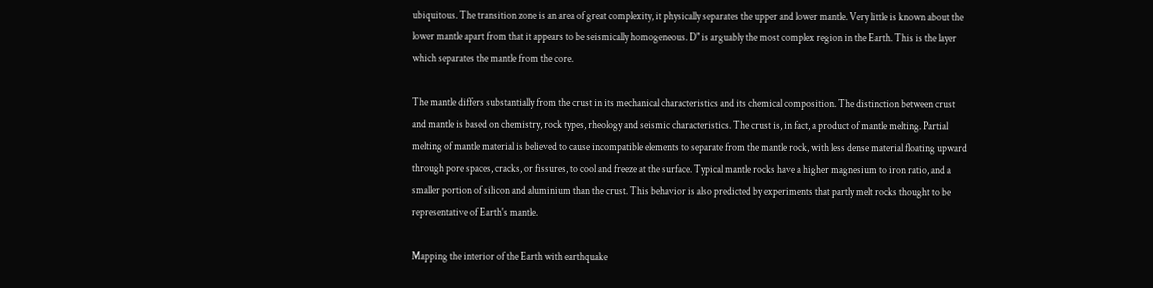ubiquitous. The transition zone is an area of great complexity, it physically separates the upper and lower mantle. Very little is known about the lower mantle apart from that it appears to be seismically homogeneous. D" is arguably the most complex region in the Earth. This is the layer which separates the mantle from the core.

The mantle differs substantially from the crust in its mechanical characteristics and its chemical composition. The distinction between crust and mantle is based on chemistry, rock types, rheology and seismic characteristics. The crust is, in fact, a product of mantle melting. Partial melting of mantle material is believed to cause incompatible elements to separate from the mantle rock, with less dense material floating upward through pore spaces, cracks, or fissures, to cool and freeze at the surface. Typical mantle rocks have a higher magnesium to iron ratio, and a smaller portion of silicon and aluminium than the crust. This behavior is also predicted by experiments that partly melt rocks thought to be representative of Earth's mantle.

Mapping the interior of the Earth with earthquake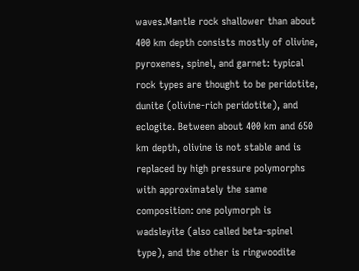waves.Mantle rock shallower than about 400 km depth consists mostly of olivine, pyroxenes, spinel, and garnet: typical rock types are thought to be peridotite, dunite (olivine-rich peridotite), and eclogite. Between about 400 km and 650 km depth, olivine is not stable and is replaced by high pressure polymorphs with approximately the same composition: one polymorph is wadsleyite (also called beta-spinel type), and the other is ringwoodite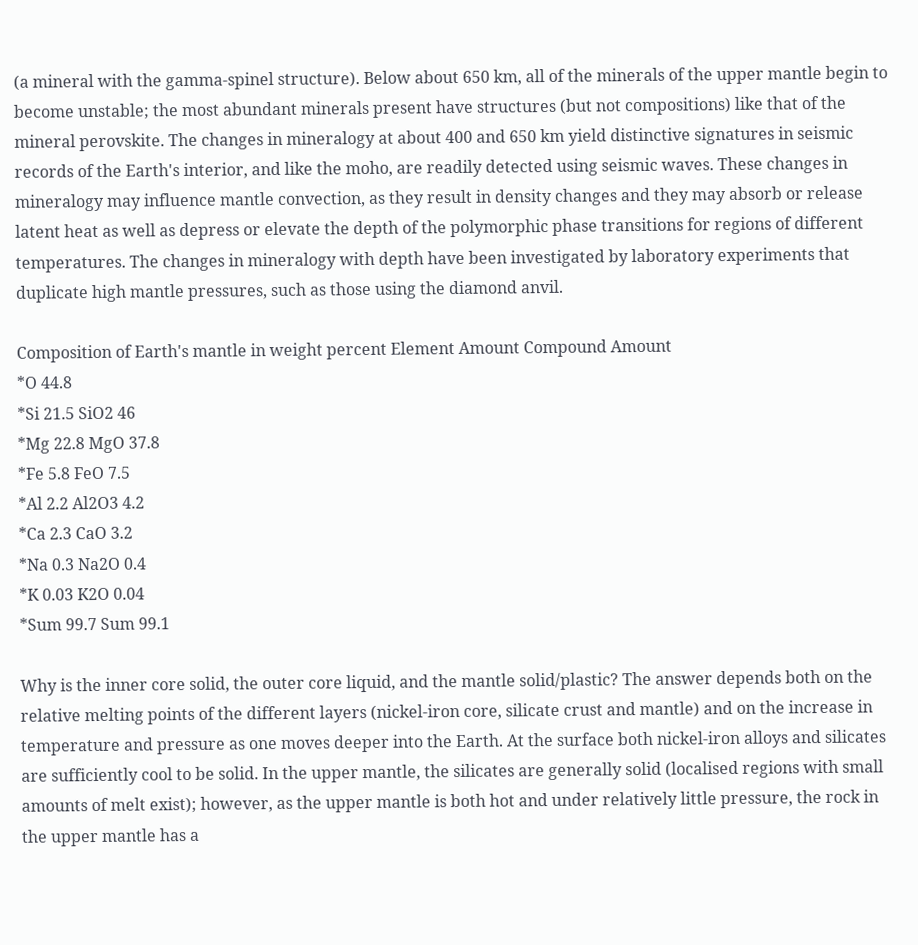(a mineral with the gamma-spinel structure). Below about 650 km, all of the minerals of the upper mantle begin to become unstable; the most abundant minerals present have structures (but not compositions) like that of the mineral perovskite. The changes in mineralogy at about 400 and 650 km yield distinctive signatures in seismic records of the Earth's interior, and like the moho, are readily detected using seismic waves. These changes in mineralogy may influence mantle convection, as they result in density changes and they may absorb or release latent heat as well as depress or elevate the depth of the polymorphic phase transitions for regions of different temperatures. The changes in mineralogy with depth have been investigated by laboratory experiments that duplicate high mantle pressures, such as those using the diamond anvil.

Composition of Earth's mantle in weight percent Element Amount Compound Amount
*O 44.8
*Si 21.5 SiO2 46
*Mg 22.8 MgO 37.8
*Fe 5.8 FeO 7.5
*Al 2.2 Al2O3 4.2
*Ca 2.3 CaO 3.2
*Na 0.3 Na2O 0.4
*K 0.03 K2O 0.04
*Sum 99.7 Sum 99.1

Why is the inner core solid, the outer core liquid, and the mantle solid/plastic? The answer depends both on the relative melting points of the different layers (nickel-iron core, silicate crust and mantle) and on the increase in temperature and pressure as one moves deeper into the Earth. At the surface both nickel-iron alloys and silicates are sufficiently cool to be solid. In the upper mantle, the silicates are generally solid (localised regions with small amounts of melt exist); however, as the upper mantle is both hot and under relatively little pressure, the rock in the upper mantle has a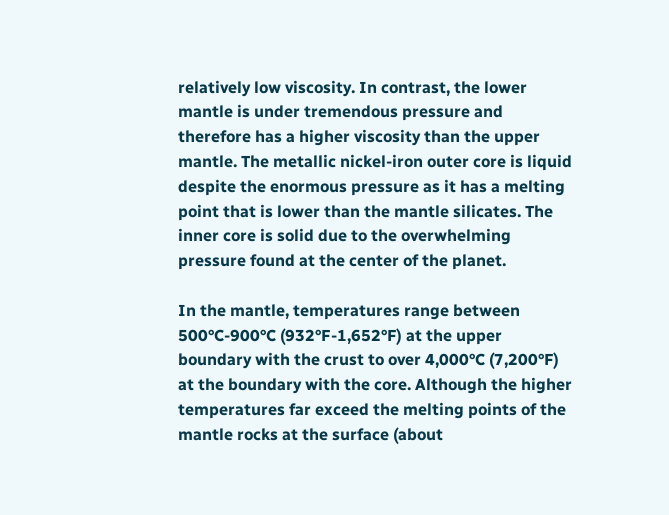relatively low viscosity. In contrast, the lower mantle is under tremendous pressure and therefore has a higher viscosity than the upper mantle. The metallic nickel-iron outer core is liquid despite the enormous pressure as it has a melting point that is lower than the mantle silicates. The inner core is solid due to the overwhelming pressure found at the center of the planet.

In the mantle, temperatures range between 500°C-900°C (932°F-1,652°F) at the upper boundary with the crust to over 4,000°C (7,200°F) at the boundary with the core. Although the higher temperatures far exceed the melting points of the mantle rocks at the surface (about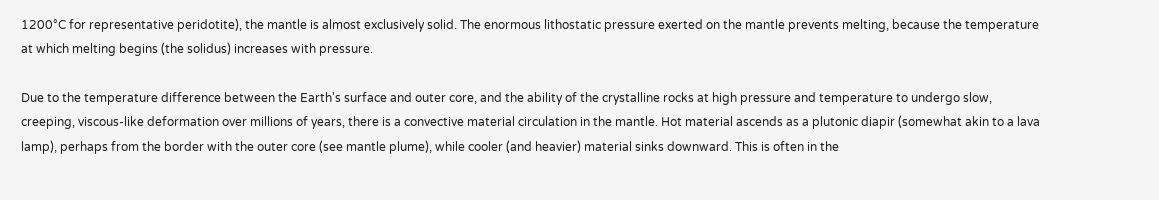1200°C for representative peridotite), the mantle is almost exclusively solid. The enormous lithostatic pressure exerted on the mantle prevents melting, because the temperature at which melting begins (the solidus) increases with pressure.

Due to the temperature difference between the Earth's surface and outer core, and the ability of the crystalline rocks at high pressure and temperature to undergo slow, creeping, viscous-like deformation over millions of years, there is a convective material circulation in the mantle. Hot material ascends as a plutonic diapir (somewhat akin to a lava lamp), perhaps from the border with the outer core (see mantle plume), while cooler (and heavier) material sinks downward. This is often in the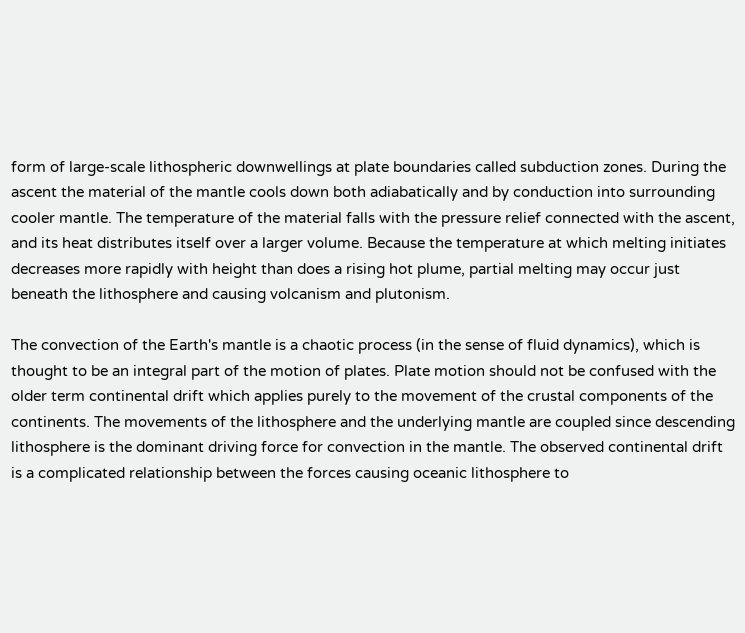form of large-scale lithospheric downwellings at plate boundaries called subduction zones. During the ascent the material of the mantle cools down both adiabatically and by conduction into surrounding cooler mantle. The temperature of the material falls with the pressure relief connected with the ascent, and its heat distributes itself over a larger volume. Because the temperature at which melting initiates decreases more rapidly with height than does a rising hot plume, partial melting may occur just beneath the lithosphere and causing volcanism and plutonism.

The convection of the Earth's mantle is a chaotic process (in the sense of fluid dynamics), which is thought to be an integral part of the motion of plates. Plate motion should not be confused with the older term continental drift which applies purely to the movement of the crustal components of the continents. The movements of the lithosphere and the underlying mantle are coupled since descending lithosphere is the dominant driving force for convection in the mantle. The observed continental drift is a complicated relationship between the forces causing oceanic lithosphere to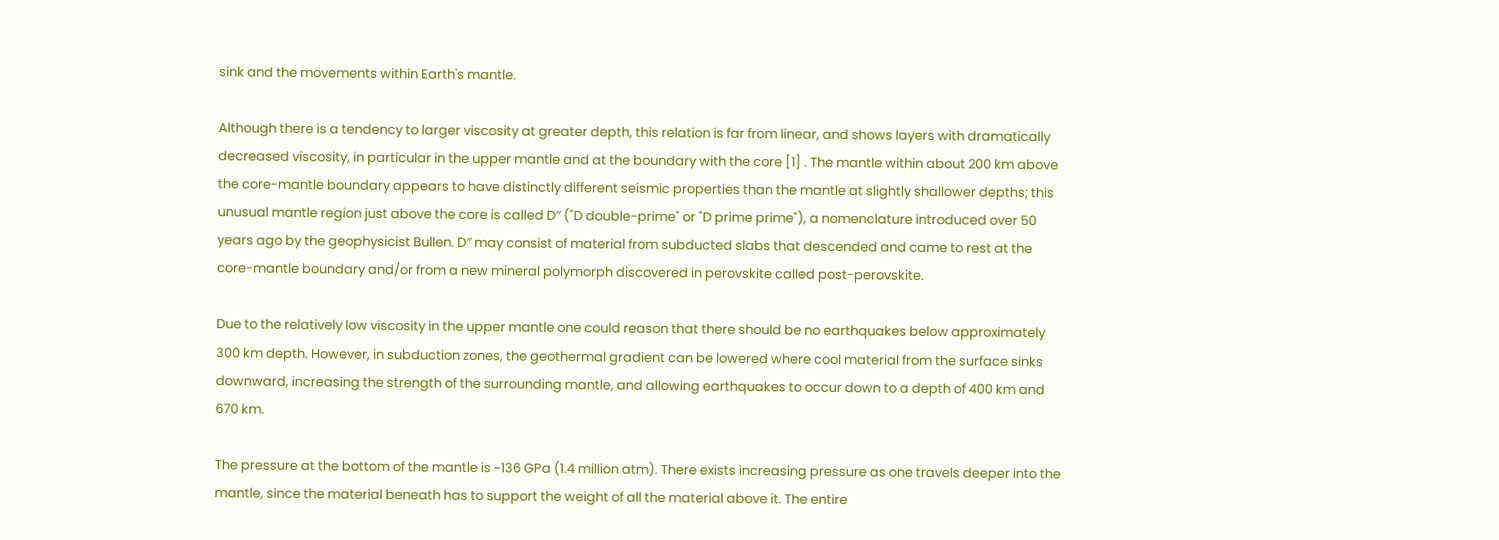sink and the movements within Earth's mantle.

Although there is a tendency to larger viscosity at greater depth, this relation is far from linear, and shows layers with dramatically decreased viscosity, in particular in the upper mantle and at the boundary with the core [1] . The mantle within about 200 km above the core-mantle boundary appears to have distinctly different seismic properties than the mantle at slightly shallower depths; this unusual mantle region just above the core is called D″ ("D double-prime" or "D prime prime"), a nomenclature introduced over 50 years ago by the geophysicist Bullen. D″ may consist of material from subducted slabs that descended and came to rest at the core-mantle boundary and/or from a new mineral polymorph discovered in perovskite called post-perovskite.

Due to the relatively low viscosity in the upper mantle one could reason that there should be no earthquakes below approximately 300 km depth. However, in subduction zones, the geothermal gradient can be lowered where cool material from the surface sinks downward, increasing the strength of the surrounding mantle, and allowing earthquakes to occur down to a depth of 400 km and 670 km.

The pressure at the bottom of the mantle is ~136 GPa (1.4 million atm). There exists increasing pressure as one travels deeper into the mantle, since the material beneath has to support the weight of all the material above it. The entire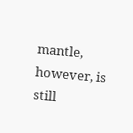mantle, however, is still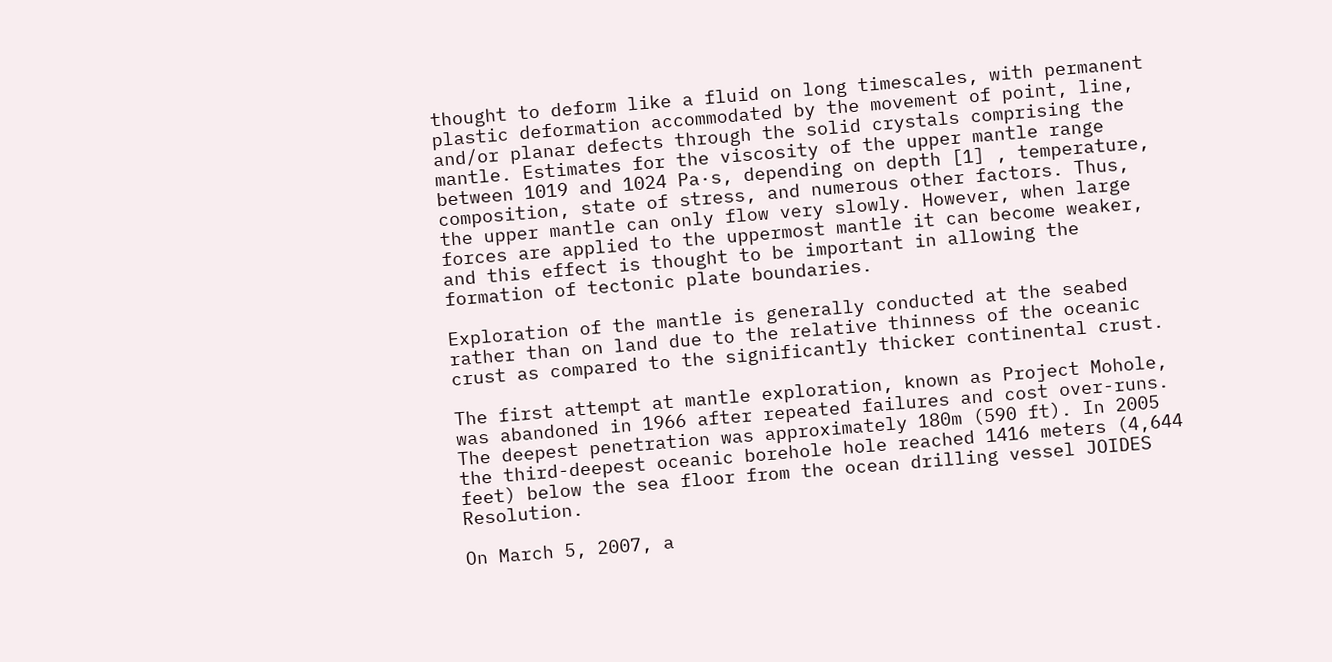thought to deform like a fluid on long timescales, with permanent plastic deformation accommodated by the movement of point, line, and/or planar defects through the solid crystals comprising the mantle. Estimates for the viscosity of the upper mantle range between 1019 and 1024 Pa·s, depending on depth [1] , temperature, composition, state of stress, and numerous other factors. Thus, the upper mantle can only flow very slowly. However, when large forces are applied to the uppermost mantle it can become weaker, and this effect is thought to be important in allowing the formation of tectonic plate boundaries.

Exploration of the mantle is generally conducted at the seabed rather than on land due to the relative thinness of the oceanic crust as compared to the significantly thicker continental crust.

The first attempt at mantle exploration, known as Project Mohole, was abandoned in 1966 after repeated failures and cost over-runs. The deepest penetration was approximately 180m (590 ft). In 2005 the third-deepest oceanic borehole hole reached 1416 meters (4,644 feet) below the sea floor from the ocean drilling vessel JOIDES Resolution.

On March 5, 2007, a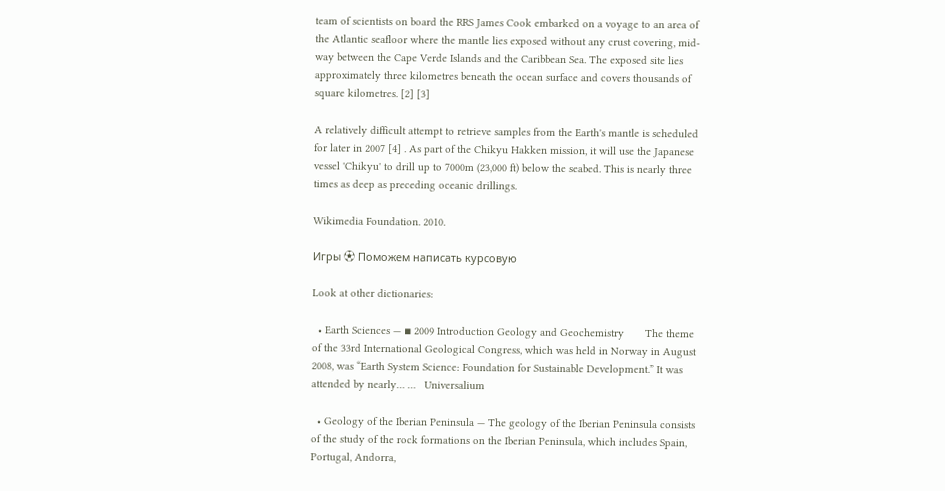team of scientists on board the RRS James Cook embarked on a voyage to an area of the Atlantic seafloor where the mantle lies exposed without any crust covering, mid-way between the Cape Verde Islands and the Caribbean Sea. The exposed site lies approximately three kilometres beneath the ocean surface and covers thousands of square kilometres. [2] [3]

A relatively difficult attempt to retrieve samples from the Earth's mantle is scheduled for later in 2007 [4] . As part of the Chikyu Hakken mission, it will use the Japanese vessel 'Chikyu' to drill up to 7000m (23,000 ft) below the seabed. This is nearly three times as deep as preceding oceanic drillings.

Wikimedia Foundation. 2010.

Игры ⚽ Поможем написать курсовую

Look at other dictionaries:

  • Earth Sciences — ▪ 2009 Introduction Geology and Geochemistry       The theme of the 33rd International Geological Congress, which was held in Norway in August 2008, was “Earth System Science: Foundation for Sustainable Development.” It was attended by nearly… …   Universalium

  • Geology of the Iberian Peninsula — The geology of the Iberian Peninsula consists of the study of the rock formations on the Iberian Peninsula, which includes Spain, Portugal, Andorra,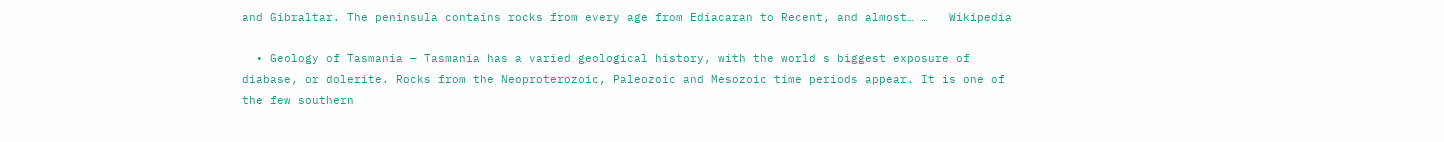and Gibraltar. The peninsula contains rocks from every age from Ediacaran to Recent, and almost… …   Wikipedia

  • Geology of Tasmania — Tasmania has a varied geological history, with the world s biggest exposure of diabase, or dolerite. Rocks from the Neoproterozoic, Paleozoic and Mesozoic time periods appear. It is one of the few southern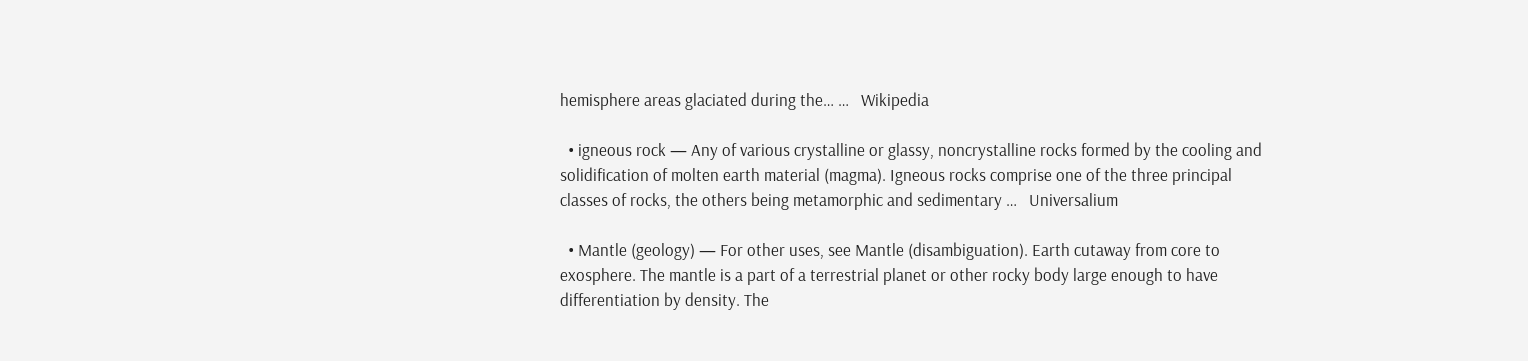hemisphere areas glaciated during the… …   Wikipedia

  • igneous rock — Any of various crystalline or glassy, noncrystalline rocks formed by the cooling and solidification of molten earth material (magma). Igneous rocks comprise one of the three principal classes of rocks, the others being metamorphic and sedimentary …   Universalium

  • Mantle (geology) — For other uses, see Mantle (disambiguation). Earth cutaway from core to exosphere. The mantle is a part of a terrestrial planet or other rocky body large enough to have differentiation by density. The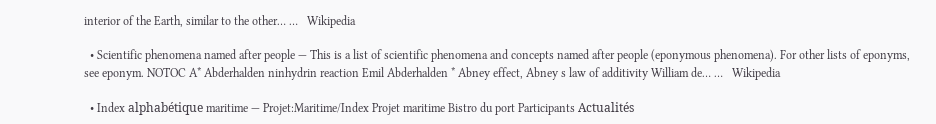interior of the Earth, similar to the other… …   Wikipedia

  • Scientific phenomena named after people — This is a list of scientific phenomena and concepts named after people (eponymous phenomena). For other lists of eponyms, see eponym. NOTOC A* Abderhalden ninhydrin reaction Emil Abderhalden * Abney effect, Abney s law of additivity William de… …   Wikipedia

  • Index alphabétique maritime — Projet:Maritime/Index Projet maritime Bistro du port Participants Actualités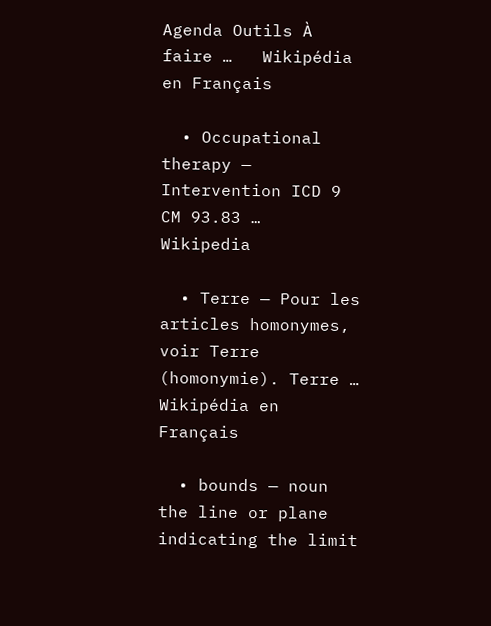Agenda Outils À faire …   Wikipédia en Français

  • Occupational therapy — Intervention ICD 9 CM 93.83 …   Wikipedia

  • Terre — Pour les articles homonymes, voir Terre (homonymie). Terre …   Wikipédia en Français

  • bounds — noun the line or plane indicating the limit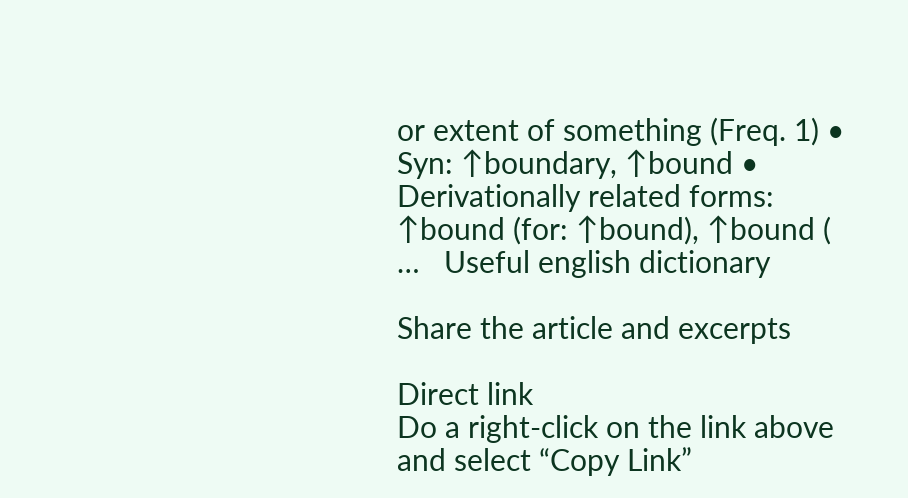or extent of something (Freq. 1) • Syn: ↑boundary, ↑bound • Derivationally related forms: ↑bound (for: ↑bound), ↑bound ( …   Useful english dictionary

Share the article and excerpts

Direct link
Do a right-click on the link above
and select “Copy Link”